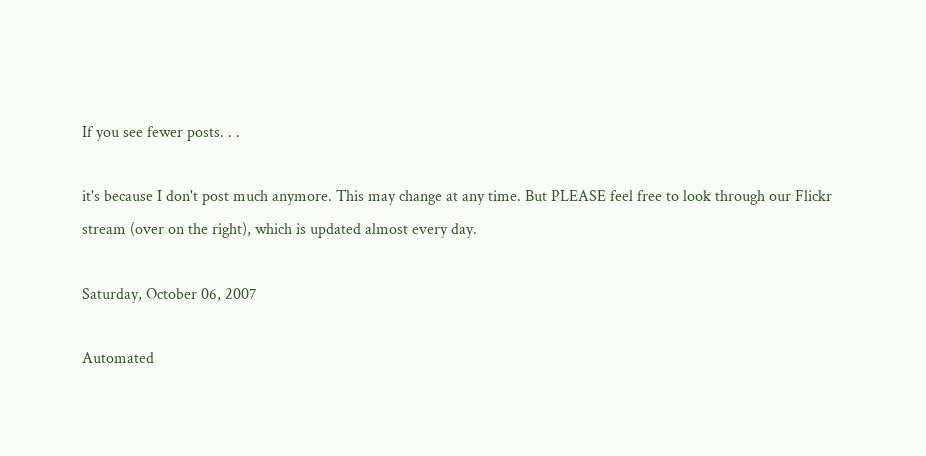If you see fewer posts. . .

it's because I don't post much anymore. This may change at any time. But PLEASE feel free to look through our Flickr stream (over on the right), which is updated almost every day.

Saturday, October 06, 2007

Automated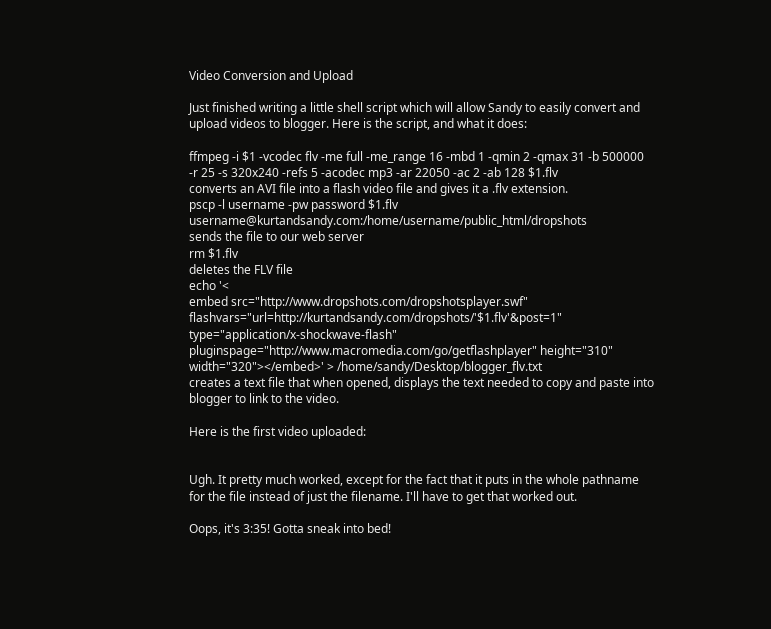Video Conversion and Upload

Just finished writing a little shell script which will allow Sandy to easily convert and upload videos to blogger. Here is the script, and what it does:

ffmpeg -i $1 -vcodec flv -me full -me_range 16 -mbd 1 -qmin 2 -qmax 31 -b 500000 -r 25 -s 320x240 -refs 5 -acodec mp3 -ar 22050 -ac 2 -ab 128 $1.flv
converts an AVI file into a flash video file and gives it a .flv extension.
pscp -l username -pw password $1.flv username@kurtandsandy.com:/home/username/public_html/dropshots
sends the file to our web server
rm $1.flv
deletes the FLV file
echo '<
embed src="http://www.dropshots.com/dropshotsplayer.swf" flashvars="url=http://kurtandsandy.com/dropshots/'$1.flv'&post=1" type="application/x-shockwave-flash" pluginspage="http://www.macromedia.com/go/getflashplayer" height="310" width="320"></embed>' > /home/sandy/Desktop/blogger_flv.txt
creates a text file that when opened, displays the text needed to copy and paste into blogger to link to the video.

Here is the first video uploaded:


Ugh. It pretty much worked, except for the fact that it puts in the whole pathname for the file instead of just the filename. I'll have to get that worked out.

Oops, it's 3:35! Gotta sneak into bed!